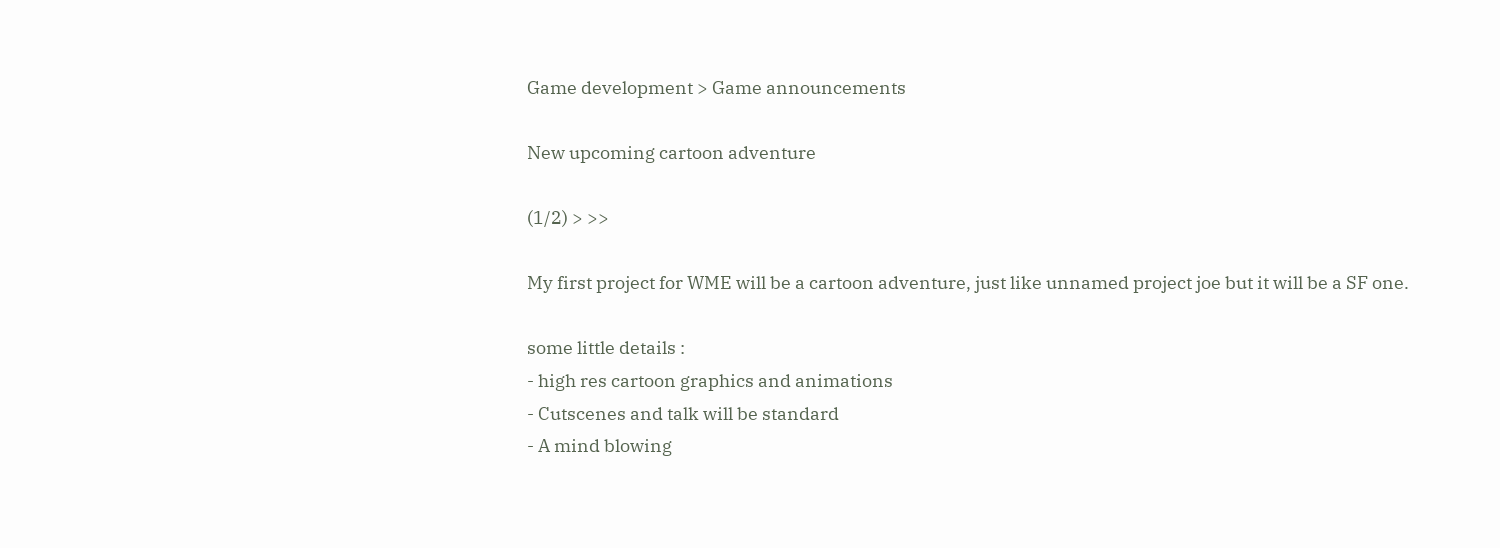Game development > Game announcements

New upcoming cartoon adventure

(1/2) > >>

My first project for WME will be a cartoon adventure, just like unnamed project joe but it will be a SF one.

some little details :
- high res cartoon graphics and animations
- Cutscenes and talk will be standard
- A mind blowing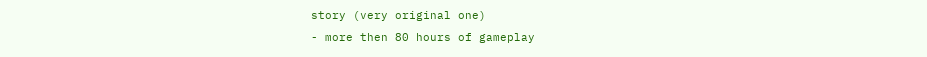story (very original one)
- more then 80 hours of gameplay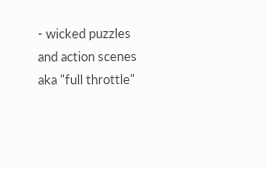- wicked puzzles and action scenes aka "full throttle"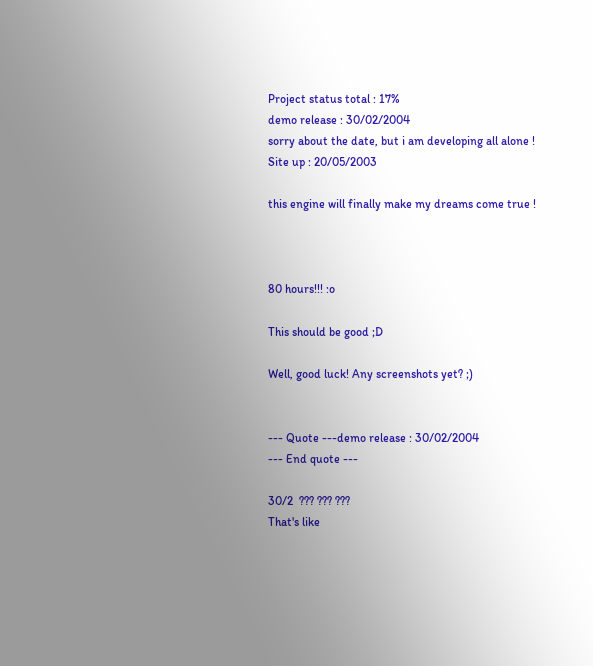Project status total : 17%
demo release : 30/02/2004
sorry about the date, but i am developing all alone !
Site up : 20/05/2003

this engine will finally make my dreams come true !



80 hours!!! :o

This should be good ;D

Well, good luck! Any screenshots yet? ;)


--- Quote ---demo release : 30/02/2004
--- End quote ---

30/2  ??? ??? ???
That's like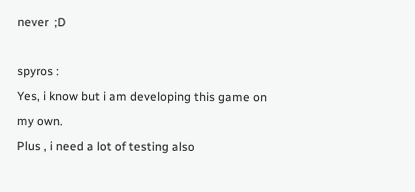never  ;D

spyros :
Yes, i know but i am developing this game on my own.
Plus , i need a lot of testing also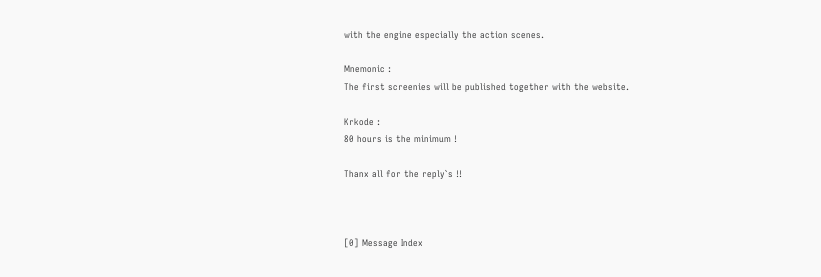with the engine especially the action scenes.

Mnemonic :
The first screenies will be published together with the website.

Krkode :
80 hours is the minimum !

Thanx all for the reply`s !!



[0] Message Index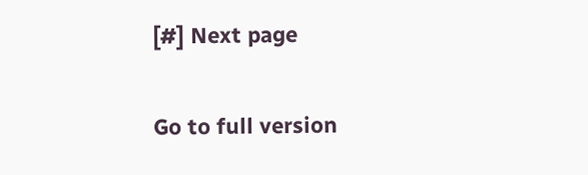[#] Next page

Go to full version